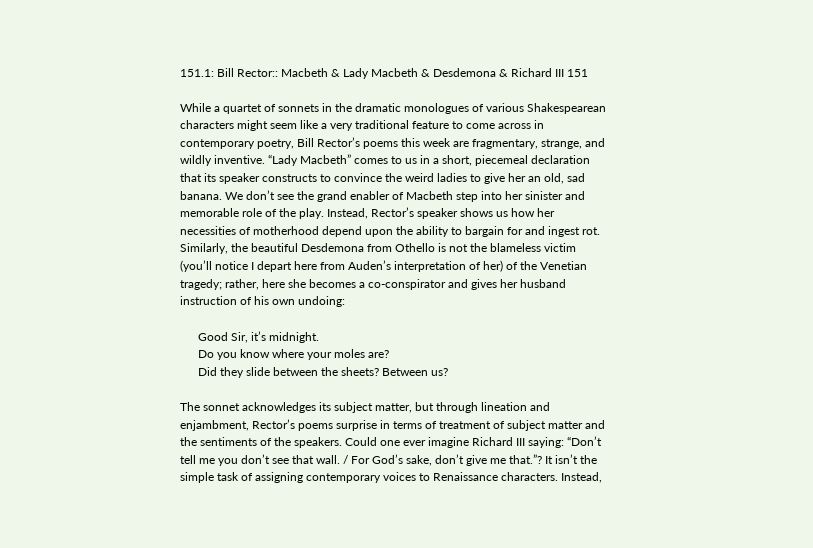151.1: Bill Rector:: Macbeth & Lady Macbeth & Desdemona & Richard III 151

While a quartet of sonnets in the dramatic monologues of various Shakespearean characters might seem like a very traditional feature to come across in contemporary poetry, Bill Rector’s poems this week are fragmentary, strange, and wildly inventive. “Lady Macbeth” comes to us in a short, piecemeal declaration that its speaker constructs to convince the weird ladies to give her an old, sad banana. We don’t see the grand enabler of Macbeth step into her sinister and memorable role of the play. Instead, Rector’s speaker shows us how her necessities of motherhood depend upon the ability to bargain for and ingest rot. Similarly, the beautiful Desdemona from Othello is not the blameless victim (you’ll notice I depart here from Auden’s interpretation of her) of the Venetian tragedy; rather, here she becomes a co-conspirator and gives her husband instruction of his own undoing:

      Good Sir, it’s midnight.
      Do you know where your moles are?
      Did they slide between the sheets? Between us?

The sonnet acknowledges its subject matter, but through lineation and enjambment, Rector’s poems surprise in terms of treatment of subject matter and the sentiments of the speakers. Could one ever imagine Richard III saying: “Don’t tell me you don’t see that wall. / For God’s sake, don’t give me that.”? It isn’t the simple task of assigning contemporary voices to Renaissance characters. Instead,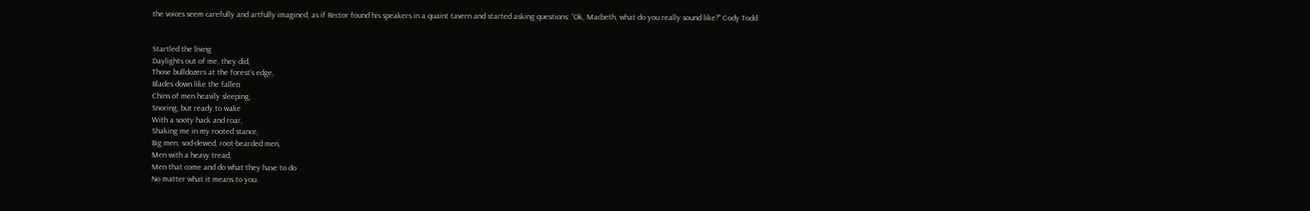the voices seem carefully and artfully imagined, as if Rector found his speakers in a quaint tavern and started asking questions: “Ok, Macbeth, what do you really sound like?” Cody Todd


Startled the living
Daylights out of me, they did,
Those bulldozers at the forest’s edge,
Blades down like the fallen
Chins of men heavily sleeping,
Snoring, but ready to wake
With a sooty hack and roar,
Shaking me in my rooted stance,
Big men, sod-dewed, root-bearded men,
Men with a heavy tread,
Men that come and do what they have to do
No matter what it means to you.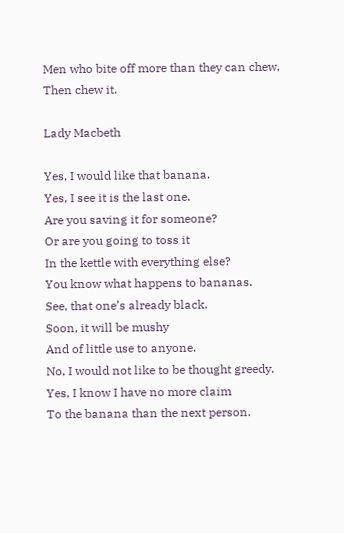Men who bite off more than they can chew,
Then chew it.

Lady Macbeth

Yes, I would like that banana.
Yes, I see it is the last one.
Are you saving it for someone?
Or are you going to toss it
In the kettle with everything else?
You know what happens to bananas.
See, that one’s already black.
Soon, it will be mushy
And of little use to anyone.
No, I would not like to be thought greedy.
Yes, I know I have no more claim
To the banana than the next person.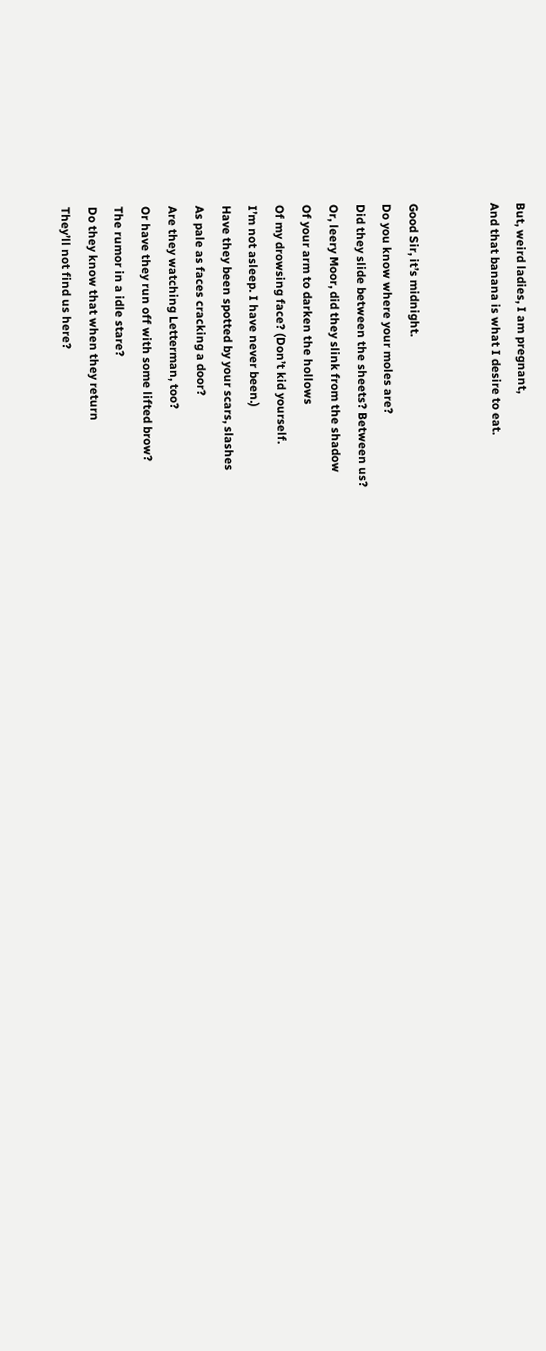But, weird ladies, I am pregnant,
And that banana is what I desire to eat.


Good Sir, it’s midnight.
Do you know where your moles are?
Did they slide between the sheets? Between us?
Or, leery Moor, did they slink from the shadow
Of your arm to darken the hollows
Of my drowsing face? (Don’t kid yourself.
I’m not asleep. I have never been.)
Have they been spotted by your scars, slashes
As pale as faces cracking a door?
Are they watching Letterman, too?
Or have they run off with some lifted brow?
The rumor in a idle stare?
Do they know that when they return
They’ll not find us here?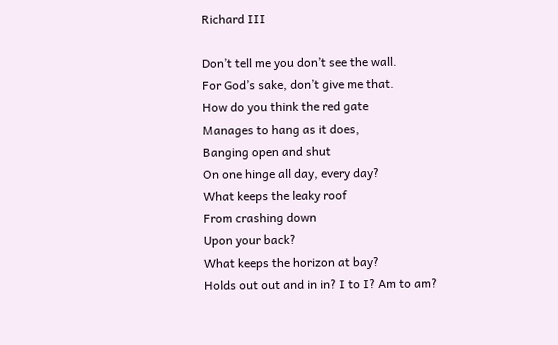Richard III

Don’t tell me you don’t see the wall.
For God’s sake, don’t give me that.
How do you think the red gate
Manages to hang as it does,
Banging open and shut
On one hinge all day, every day?
What keeps the leaky roof
From crashing down
Upon your back?
What keeps the horizon at bay?
Holds out out and in in? I to I? Am to am?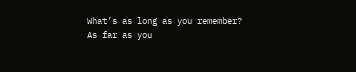What’s as long as you remember?
As far as you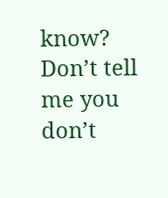know?
Don’t tell me you don’t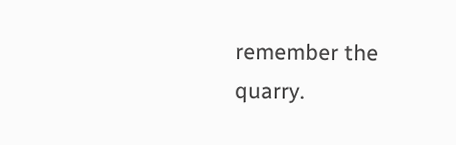remember the quarry.